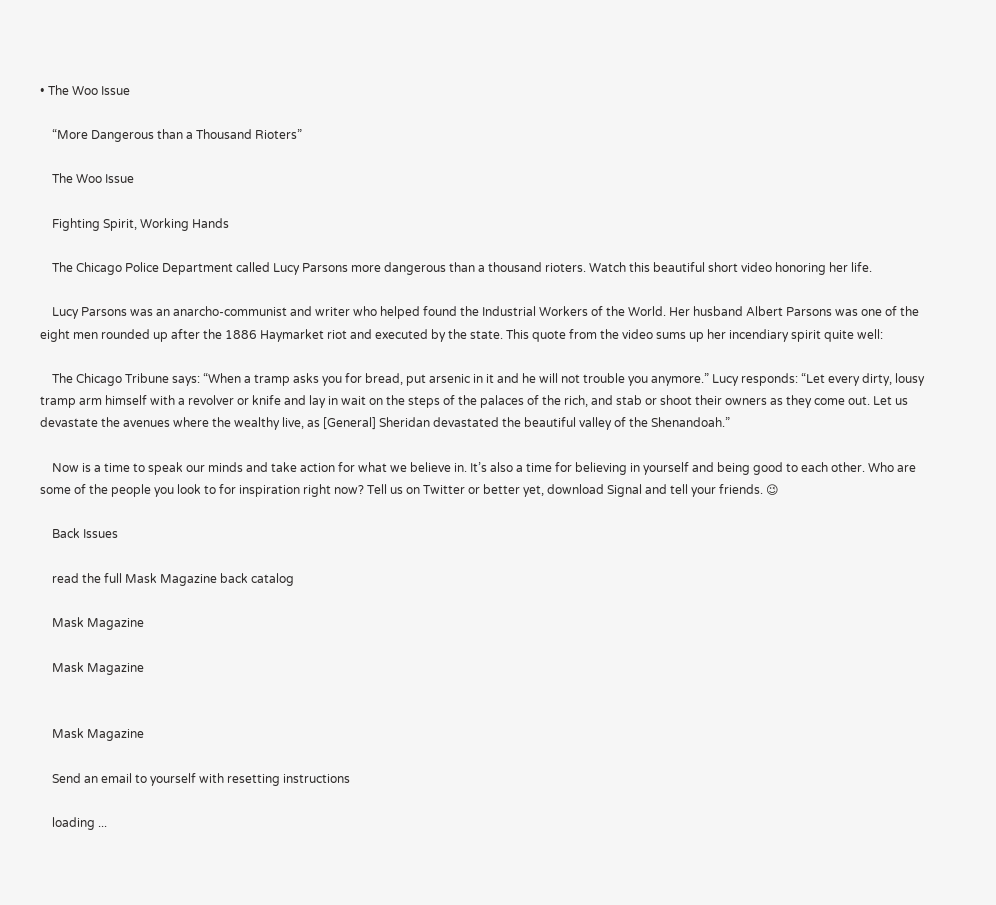• The Woo Issue

    “More Dangerous than a Thousand Rioters”

    The Woo Issue

    Fighting Spirit, Working Hands

    The Chicago Police Department called Lucy Parsons more dangerous than a thousand rioters. Watch this beautiful short video honoring her life.

    Lucy Parsons was an anarcho-communist and writer who helped found the Industrial Workers of the World. Her husband Albert Parsons was one of the eight men rounded up after the 1886 Haymarket riot and executed by the state. This quote from the video sums up her incendiary spirit quite well:

    The Chicago Tribune says: “When a tramp asks you for bread, put arsenic in it and he will not trouble you anymore.” Lucy responds: “Let every dirty, lousy tramp arm himself with a revolver or knife and lay in wait on the steps of the palaces of the rich, and stab or shoot their owners as they come out. Let us devastate the avenues where the wealthy live, as [General] Sheridan devastated the beautiful valley of the Shenandoah.”

    Now is a time to speak our minds and take action for what we believe in. It’s also a time for believing in yourself and being good to each other. Who are some of the people you look to for inspiration right now? Tell us on Twitter or better yet, download Signal and tell your friends. 😉

    Back Issues

    read the full Mask Magazine back catalog

    Mask Magazine

    Mask Magazine


    Mask Magazine

    Send an email to yourself with resetting instructions

    loading ...